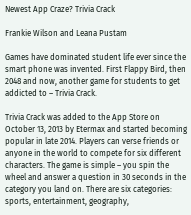Newest App Craze? Trivia Crack

Frankie Wilson and Leana Pustam

Games have dominated student life ever since the smart phone was invented. First Flappy Bird, then 2048 and now, another game for students to get addicted to – Trivia Crack.

Trivia Crack was added to the App Store on October 13, 2013 by Etermax and started becoming popular in late 2014. Players can verse friends or anyone in the world to compete for six different characters. The game is simple – you spin the wheel and answer a question in 30 seconds in the category you land on. There are six categories: sports, entertainment, geography,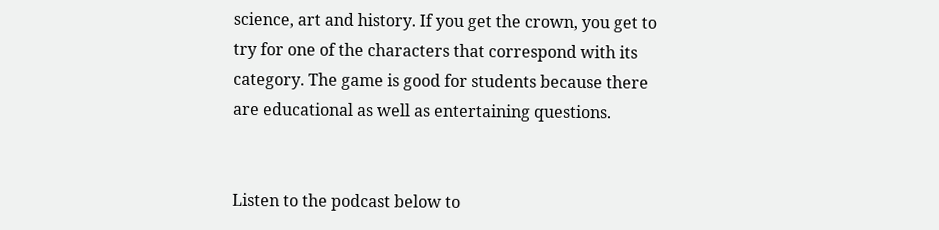science, art and history. If you get the crown, you get to try for one of the characters that correspond with its category. The game is good for students because there are educational as well as entertaining questions.


Listen to the podcast below to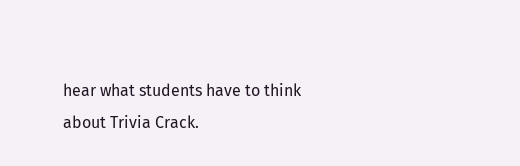hear what students have to think about Trivia Crack.